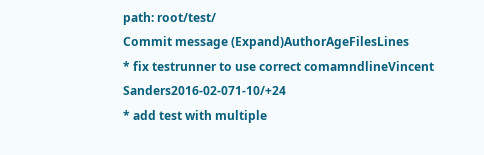path: root/test/
Commit message (Expand)AuthorAgeFilesLines
* fix testrunner to use correct comamndlineVincent Sanders2016-02-071-10/+24
* add test with multiple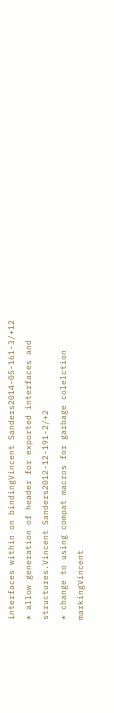interfaces within on bindingVincent Sanders2014-05-161-3/+12
* allow generation of header for exported interfaces and structures.Vincent Sanders2012-12-191-2/+2
* change to using compat macros for garbage colelction markingVincent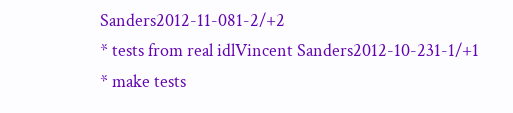Sanders2012-11-081-2/+2
* tests from real idlVincent Sanders2012-10-231-1/+1
* make tests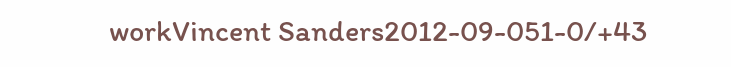workVincent Sanders2012-09-051-0/+43